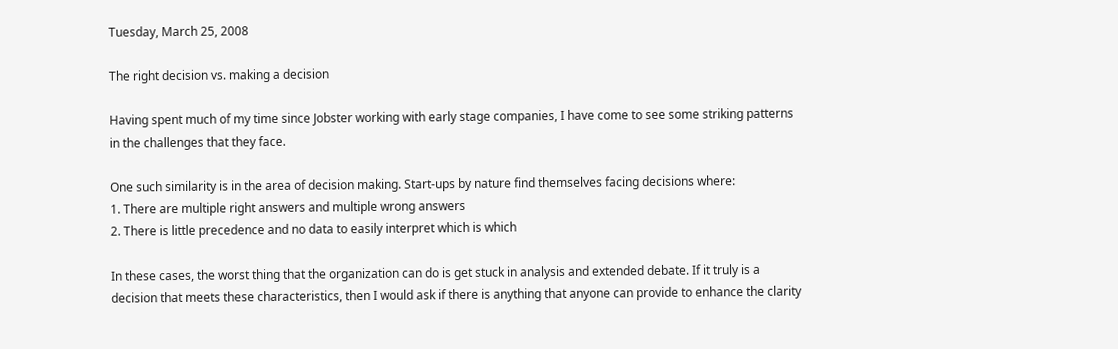Tuesday, March 25, 2008

The right decision vs. making a decision

Having spent much of my time since Jobster working with early stage companies, I have come to see some striking patterns in the challenges that they face.

One such similarity is in the area of decision making. Start-ups by nature find themselves facing decisions where:
1. There are multiple right answers and multiple wrong answers
2. There is little precedence and no data to easily interpret which is which

In these cases, the worst thing that the organization can do is get stuck in analysis and extended debate. If it truly is a decision that meets these characteristics, then I would ask if there is anything that anyone can provide to enhance the clarity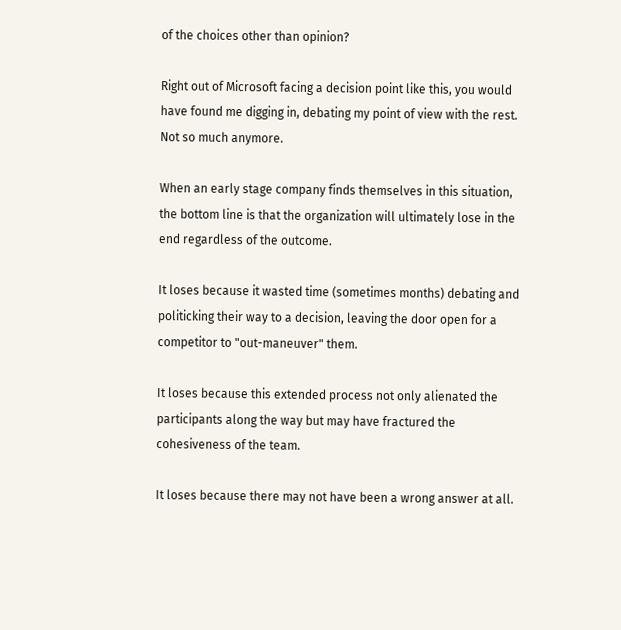of the choices other than opinion?

Right out of Microsoft facing a decision point like this, you would have found me digging in, debating my point of view with the rest. Not so much anymore.

When an early stage company finds themselves in this situation, the bottom line is that the organization will ultimately lose in the end regardless of the outcome.

It loses because it wasted time (sometimes months) debating and politicking their way to a decision, leaving the door open for a competitor to "out-maneuver" them.

It loses because this extended process not only alienated the participants along the way but may have fractured the cohesiveness of the team.

It loses because there may not have been a wrong answer at all.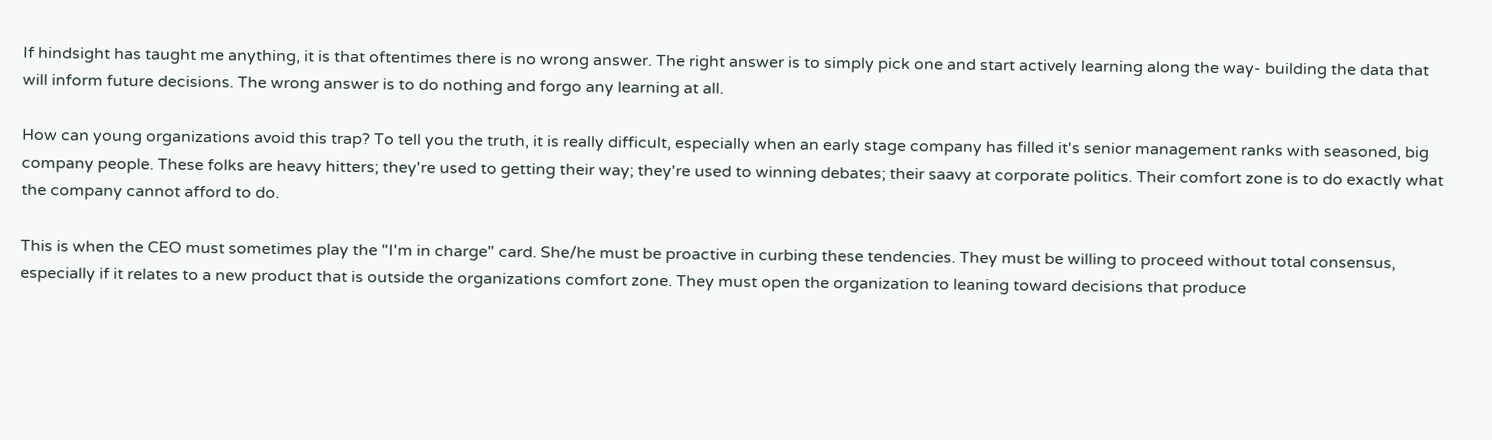If hindsight has taught me anything, it is that oftentimes there is no wrong answer. The right answer is to simply pick one and start actively learning along the way- building the data that will inform future decisions. The wrong answer is to do nothing and forgo any learning at all.

How can young organizations avoid this trap? To tell you the truth, it is really difficult, especially when an early stage company has filled it's senior management ranks with seasoned, big company people. These folks are heavy hitters; they're used to getting their way; they're used to winning debates; their saavy at corporate politics. Their comfort zone is to do exactly what the company cannot afford to do.

This is when the CEO must sometimes play the "I'm in charge" card. She/he must be proactive in curbing these tendencies. They must be willing to proceed without total consensus, especially if it relates to a new product that is outside the organizations comfort zone. They must open the organization to leaning toward decisions that produce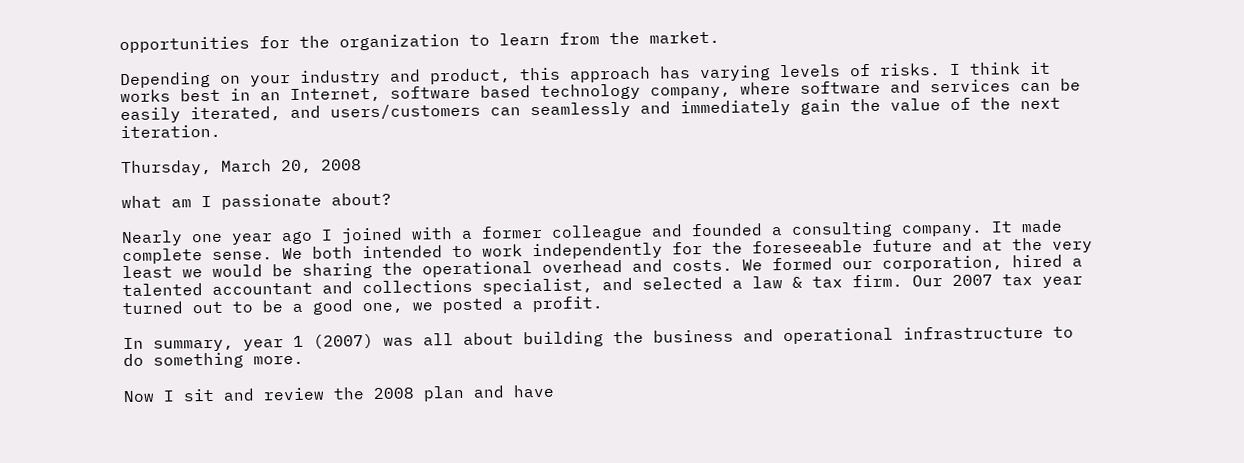opportunities for the organization to learn from the market.

Depending on your industry and product, this approach has varying levels of risks. I think it works best in an Internet, software based technology company, where software and services can be easily iterated, and users/customers can seamlessly and immediately gain the value of the next iteration.

Thursday, March 20, 2008

what am I passionate about?

Nearly one year ago I joined with a former colleague and founded a consulting company. It made complete sense. We both intended to work independently for the foreseeable future and at the very least we would be sharing the operational overhead and costs. We formed our corporation, hired a talented accountant and collections specialist, and selected a law & tax firm. Our 2007 tax year turned out to be a good one, we posted a profit.

In summary, year 1 (2007) was all about building the business and operational infrastructure to do something more.

Now I sit and review the 2008 plan and have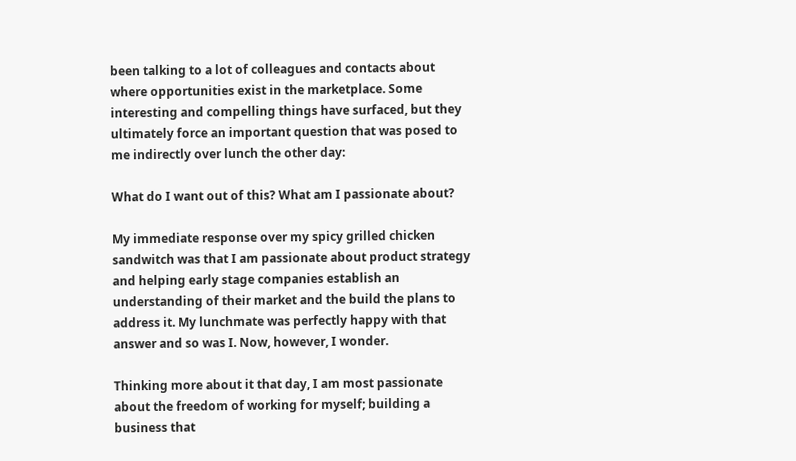been talking to a lot of colleagues and contacts about where opportunities exist in the marketplace. Some interesting and compelling things have surfaced, but they ultimately force an important question that was posed to me indirectly over lunch the other day:

What do I want out of this? What am I passionate about?

My immediate response over my spicy grilled chicken sandwitch was that I am passionate about product strategy and helping early stage companies establish an understanding of their market and the build the plans to address it. My lunchmate was perfectly happy with that answer and so was I. Now, however, I wonder.

Thinking more about it that day, I am most passionate about the freedom of working for myself; building a business that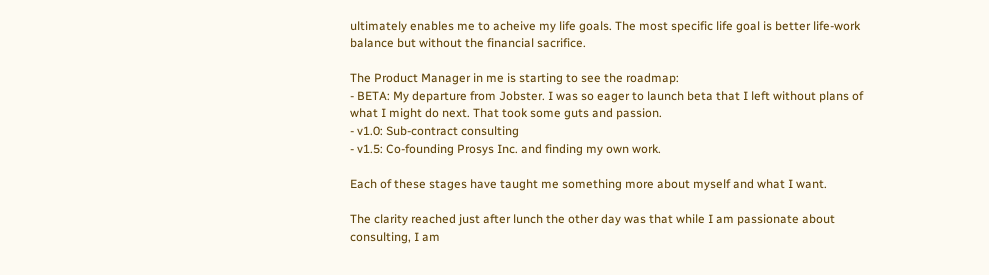ultimately enables me to acheive my life goals. The most specific life goal is better life-work balance but without the financial sacrifice.

The Product Manager in me is starting to see the roadmap:
- BETA: My departure from Jobster. I was so eager to launch beta that I left without plans of what I might do next. That took some guts and passion.
- v1.0: Sub-contract consulting
- v1.5: Co-founding Prosys Inc. and finding my own work.

Each of these stages have taught me something more about myself and what I want.

The clarity reached just after lunch the other day was that while I am passionate about consulting, I am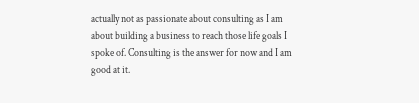actually not as passionate about consulting as I am about building a business to reach those life goals I spoke of. Consulting is the answer for now and I am good at it.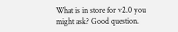What is in store for v2.0 you might ask? Good question.